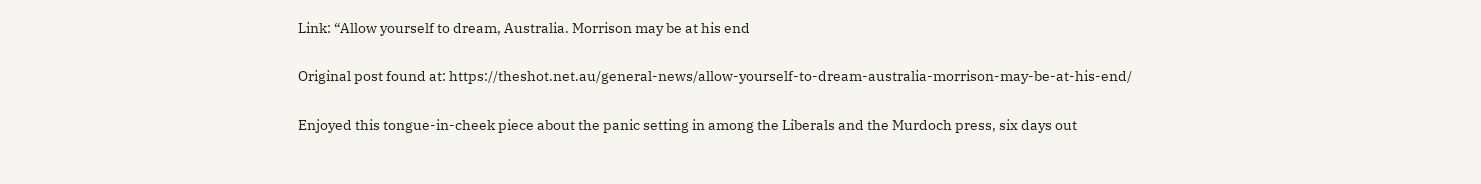Link: “Allow yourself to dream, Australia. Morrison may be at his end

Original post found at: https://theshot.net.au/general-news/allow-yourself-to-dream-australia-morrison-may-be-at-his-end/

Enjoyed this tongue-in-cheek piece about the panic setting in among the Liberals and the Murdoch press, six days out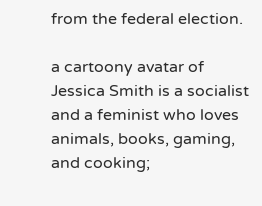from the federal election.

a cartoony avatar of Jessica Smith is a socialist and a feminist who loves animals, books, gaming, and cooking;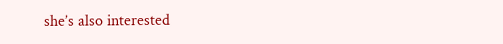she’s also interested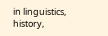in linguistics, history,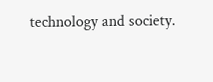technology and society.